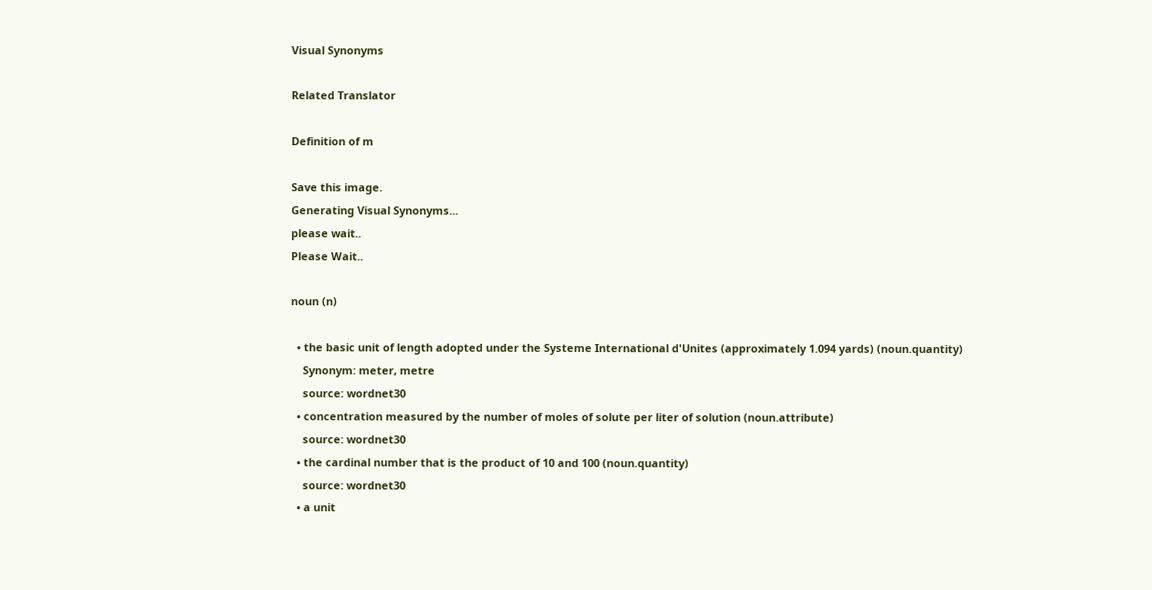Visual Synonyms

Related Translator

Definition of m

Save this image.
Generating Visual Synonyms...
please wait..
Please Wait..

noun (n)

  • the basic unit of length adopted under the Systeme International d'Unites (approximately 1.094 yards) (noun.quantity)
    Synonym: meter, metre
    source: wordnet30
  • concentration measured by the number of moles of solute per liter of solution (noun.attribute)
    source: wordnet30
  • the cardinal number that is the product of 10 and 100 (noun.quantity)
    source: wordnet30
  • a unit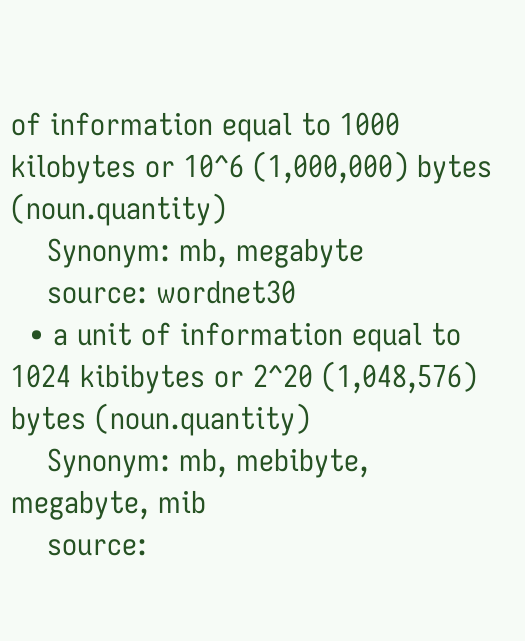of information equal to 1000 kilobytes or 10^6 (1,000,000) bytes (noun.quantity)
    Synonym: mb, megabyte
    source: wordnet30
  • a unit of information equal to 1024 kibibytes or 2^20 (1,048,576) bytes (noun.quantity)
    Synonym: mb, mebibyte, megabyte, mib
    source: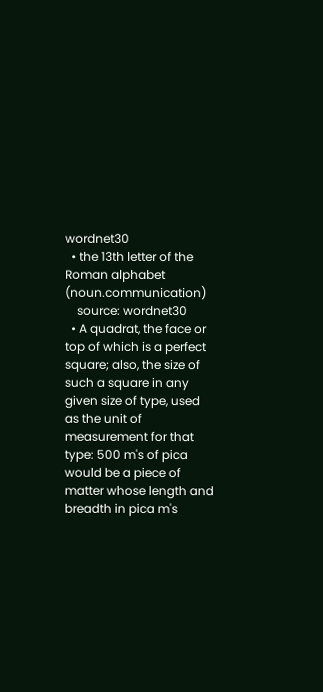wordnet30
  • the 13th letter of the Roman alphabet (noun.communication)
    source: wordnet30
  • A quadrat, the face or top of which is a perfect square; also, the size of such a square in any given size of type, used as the unit of measurement for that type: 500 m's of pica would be a piece of matter whose length and breadth in pica m's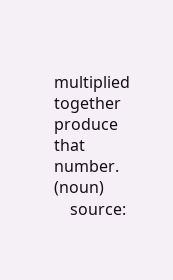multiplied together produce that number. (noun)
    source: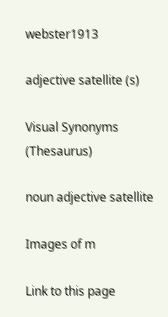webster1913

adjective satellite (s)

Visual Synonyms (Thesaurus)

noun adjective satellite

Images of m

Link to this page